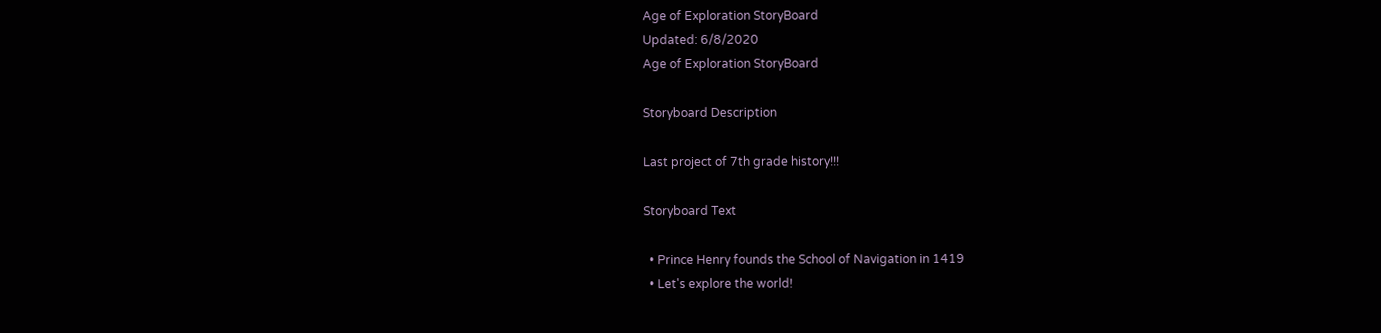Age of Exploration StoryBoard
Updated: 6/8/2020
Age of Exploration StoryBoard

Storyboard Description

Last project of 7th grade history!!!

Storyboard Text

  • Prince Henry founds the School of Navigation in 1419
  • Let's explore the world!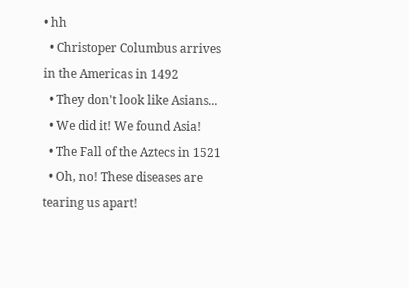• hh
  • Christoper Columbus arrives in the Americas in 1492
  • They don't look like Asians...
  • We did it! We found Asia!
  • The Fall of the Aztecs in 1521
  • Oh, no! These diseases are tearing us apart!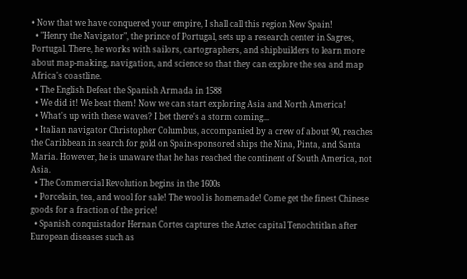• Now that we have conquered your empire, I shall call this region New Spain!
  • "Henry the Navigator", the prince of Portugal, sets up a research center in Sagres, Portugal. There, he works with sailors, cartographers, and shipbuilders to learn more about map-making, navigation, and science so that they can explore the sea and map Africa's coastline.
  • The English Defeat the Spanish Armada in 1588
  • We did it! We beat them! Now we can start exploring Asia and North America!
  • What's up with these waves? I bet there's a storm coming...
  • Italian navigator Christopher Columbus, accompanied by a crew of about 90, reaches the Caribbean in search for gold on Spain-sponsored ships the Nina, Pinta, and Santa Maria. However, he is unaware that he has reached the continent of South America, not Asia.
  • The Commercial Revolution begins in the 1600s
  • Porcelain, tea, and wool for sale! The wool is homemade! Come get the finest Chinese goods for a fraction of the price!
  • Spanish conquistador Hernan Cortes captures the Aztec capital Tenochtitlan after European diseases such as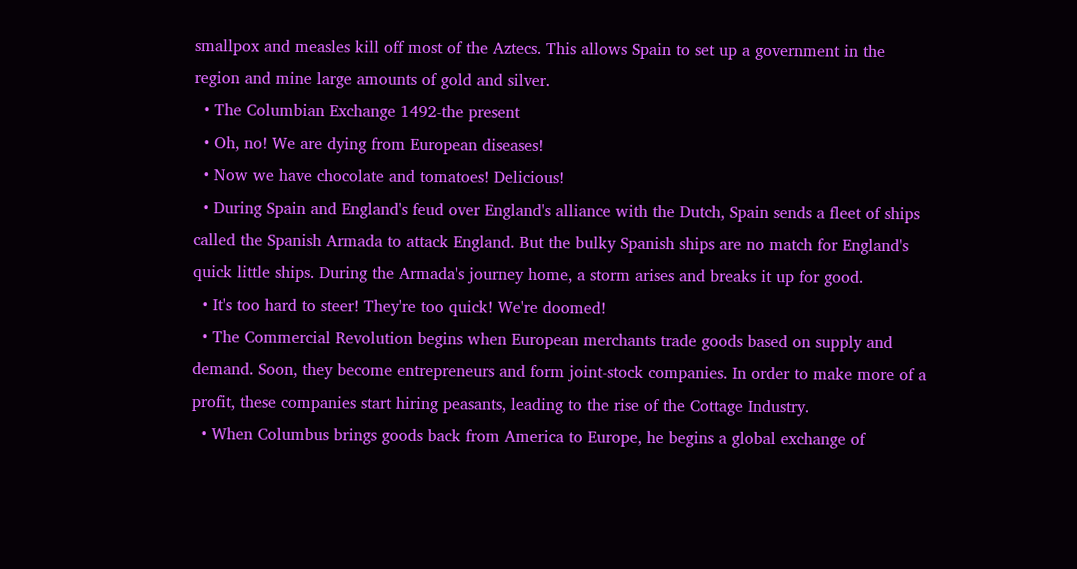smallpox and measles kill off most of the Aztecs. This allows Spain to set up a government in the region and mine large amounts of gold and silver.
  • The Columbian Exchange 1492-the present
  • Oh, no! We are dying from European diseases!
  • Now we have chocolate and tomatoes! Delicious!
  • During Spain and England's feud over England's alliance with the Dutch, Spain sends a fleet of ships called the Spanish Armada to attack England. But the bulky Spanish ships are no match for England's quick little ships. During the Armada's journey home, a storm arises and breaks it up for good.
  • It's too hard to steer! They're too quick! We're doomed!
  • The Commercial Revolution begins when European merchants trade goods based on supply and demand. Soon, they become entrepreneurs and form joint-stock companies. In order to make more of a profit, these companies start hiring peasants, leading to the rise of the Cottage Industry.
  • When Columbus brings goods back from America to Europe, he begins a global exchange of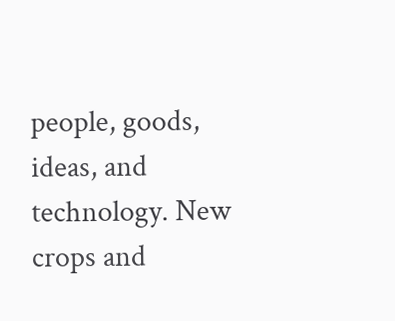people, goods, ideas, and technology. New crops and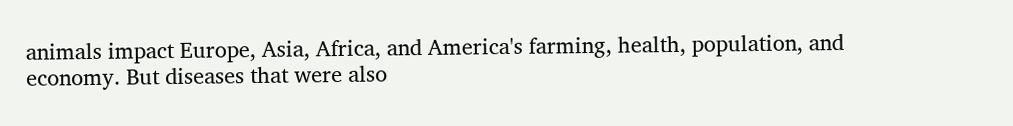animals impact Europe, Asia, Africa, and America's farming, health, population, and economy. But diseases that were also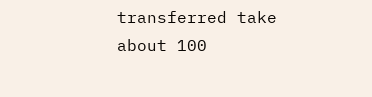transferred take about 100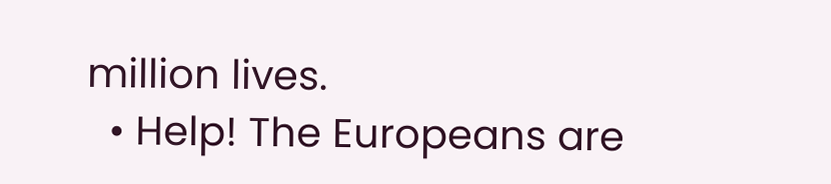million lives.
  • Help! The Europeans are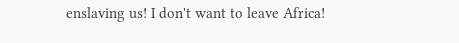enslaving us! I don't want to leave Africa!